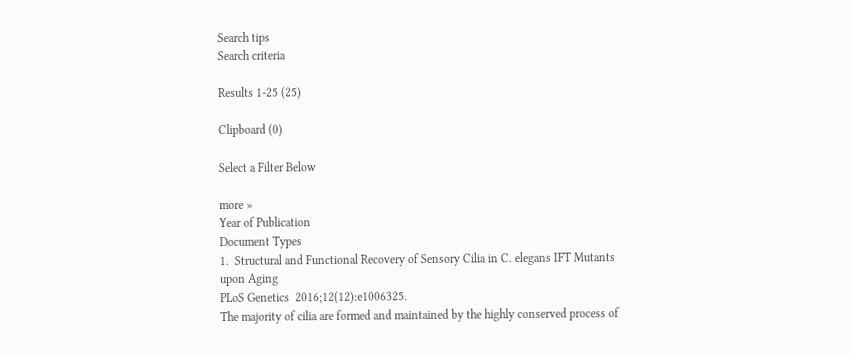Search tips
Search criteria

Results 1-25 (25)

Clipboard (0)

Select a Filter Below

more »
Year of Publication
Document Types
1.  Structural and Functional Recovery of Sensory Cilia in C. elegans IFT Mutants upon Aging
PLoS Genetics  2016;12(12):e1006325.
The majority of cilia are formed and maintained by the highly conserved process of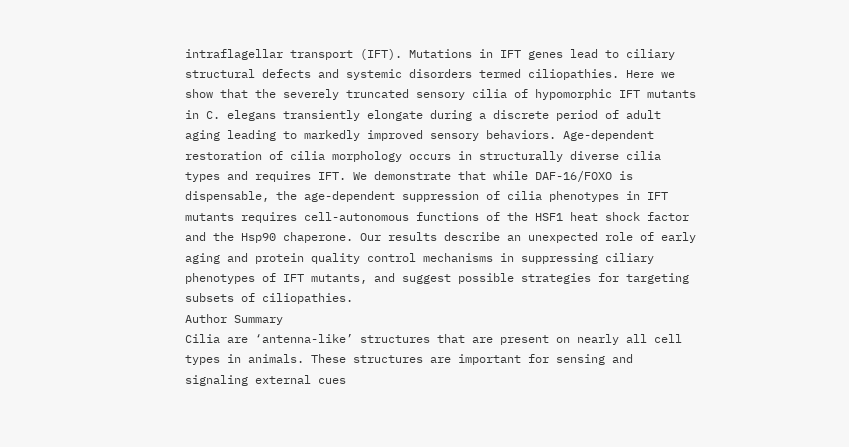intraflagellar transport (IFT). Mutations in IFT genes lead to ciliary structural defects and systemic disorders termed ciliopathies. Here we show that the severely truncated sensory cilia of hypomorphic IFT mutants in C. elegans transiently elongate during a discrete period of adult aging leading to markedly improved sensory behaviors. Age-dependent restoration of cilia morphology occurs in structurally diverse cilia types and requires IFT. We demonstrate that while DAF-16/FOXO is dispensable, the age-dependent suppression of cilia phenotypes in IFT mutants requires cell-autonomous functions of the HSF1 heat shock factor and the Hsp90 chaperone. Our results describe an unexpected role of early aging and protein quality control mechanisms in suppressing ciliary phenotypes of IFT mutants, and suggest possible strategies for targeting subsets of ciliopathies.
Author Summary
Cilia are ‘antenna-like’ structures that are present on nearly all cell types in animals. These structures are important for sensing and signaling external cues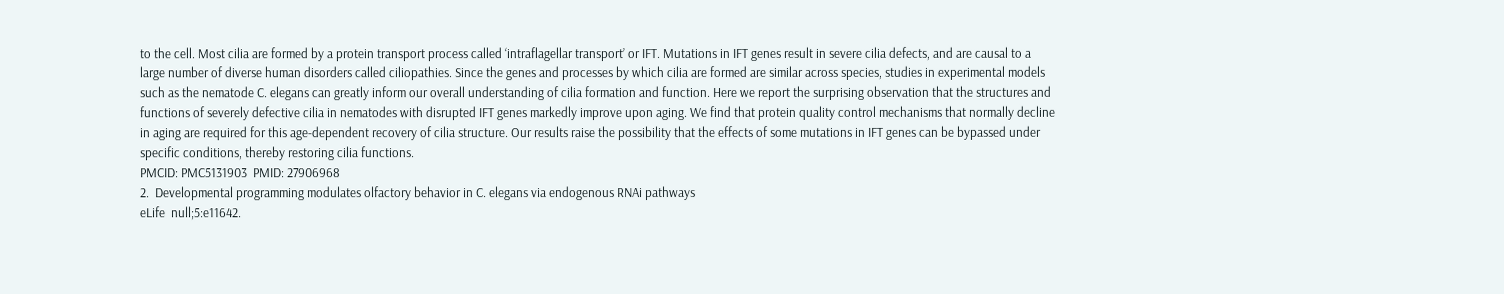to the cell. Most cilia are formed by a protein transport process called ‘intraflagellar transport’ or IFT. Mutations in IFT genes result in severe cilia defects, and are causal to a large number of diverse human disorders called ciliopathies. Since the genes and processes by which cilia are formed are similar across species, studies in experimental models such as the nematode C. elegans can greatly inform our overall understanding of cilia formation and function. Here we report the surprising observation that the structures and functions of severely defective cilia in nematodes with disrupted IFT genes markedly improve upon aging. We find that protein quality control mechanisms that normally decline in aging are required for this age-dependent recovery of cilia structure. Our results raise the possibility that the effects of some mutations in IFT genes can be bypassed under specific conditions, thereby restoring cilia functions.
PMCID: PMC5131903  PMID: 27906968
2.  Developmental programming modulates olfactory behavior in C. elegans via endogenous RNAi pathways
eLife  null;5:e11642.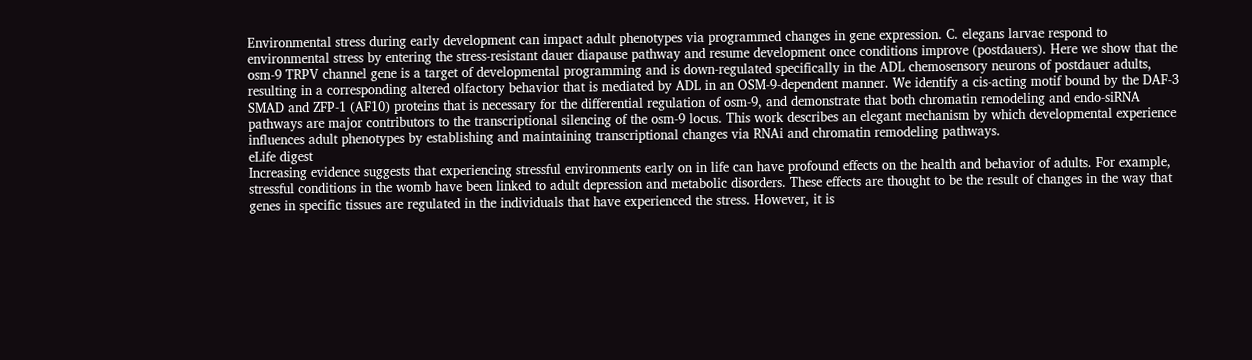Environmental stress during early development can impact adult phenotypes via programmed changes in gene expression. C. elegans larvae respond to environmental stress by entering the stress-resistant dauer diapause pathway and resume development once conditions improve (postdauers). Here we show that the osm-9 TRPV channel gene is a target of developmental programming and is down-regulated specifically in the ADL chemosensory neurons of postdauer adults, resulting in a corresponding altered olfactory behavior that is mediated by ADL in an OSM-9-dependent manner. We identify a cis-acting motif bound by the DAF-3 SMAD and ZFP-1 (AF10) proteins that is necessary for the differential regulation of osm-9, and demonstrate that both chromatin remodeling and endo-siRNA pathways are major contributors to the transcriptional silencing of the osm-9 locus. This work describes an elegant mechanism by which developmental experience influences adult phenotypes by establishing and maintaining transcriptional changes via RNAi and chromatin remodeling pathways.
eLife digest
Increasing evidence suggests that experiencing stressful environments early on in life can have profound effects on the health and behavior of adults. For example, stressful conditions in the womb have been linked to adult depression and metabolic disorders. These effects are thought to be the result of changes in the way that genes in specific tissues are regulated in the individuals that have experienced the stress. However, it is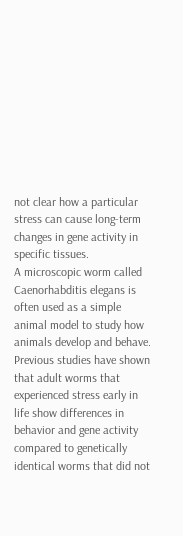not clear how a particular stress can cause long-term changes in gene activity in specific tissues.
A microscopic worm called Caenorhabditis elegans is often used as a simple animal model to study how animals develop and behave. Previous studies have shown that adult worms that experienced stress early in life show differences in behavior and gene activity compared to genetically identical worms that did not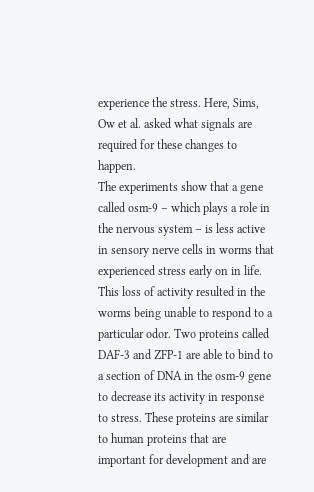experience the stress. Here, Sims, Ow et al. asked what signals are required for these changes to happen.
The experiments show that a gene called osm-9 – which plays a role in the nervous system – is less active in sensory nerve cells in worms that experienced stress early on in life. This loss of activity resulted in the worms being unable to respond to a particular odor. Two proteins called DAF-3 and ZFP-1 are able to bind to a section of DNA in the osm-9 gene to decrease its activity in response to stress. These proteins are similar to human proteins that are important for development and are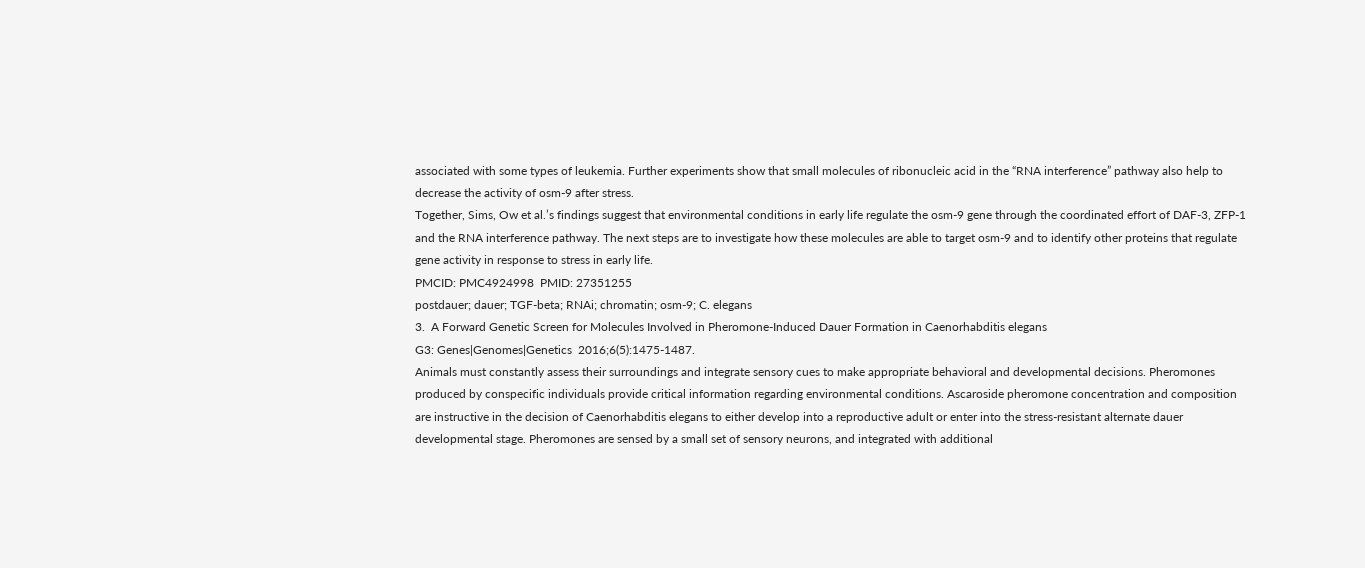associated with some types of leukemia. Further experiments show that small molecules of ribonucleic acid in the “RNA interference” pathway also help to decrease the activity of osm-9 after stress.
Together, Sims, Ow et al.’s findings suggest that environmental conditions in early life regulate the osm-9 gene through the coordinated effort of DAF-3, ZFP-1 and the RNA interference pathway. The next steps are to investigate how these molecules are able to target osm-9 and to identify other proteins that regulate gene activity in response to stress in early life.
PMCID: PMC4924998  PMID: 27351255
postdauer; dauer; TGF-beta; RNAi; chromatin; osm-9; C. elegans
3.  A Forward Genetic Screen for Molecules Involved in Pheromone-Induced Dauer Formation in Caenorhabditis elegans
G3: Genes|Genomes|Genetics  2016;6(5):1475-1487.
Animals must constantly assess their surroundings and integrate sensory cues to make appropriate behavioral and developmental decisions. Pheromones produced by conspecific individuals provide critical information regarding environmental conditions. Ascaroside pheromone concentration and composition are instructive in the decision of Caenorhabditis elegans to either develop into a reproductive adult or enter into the stress-resistant alternate dauer developmental stage. Pheromones are sensed by a small set of sensory neurons, and integrated with additional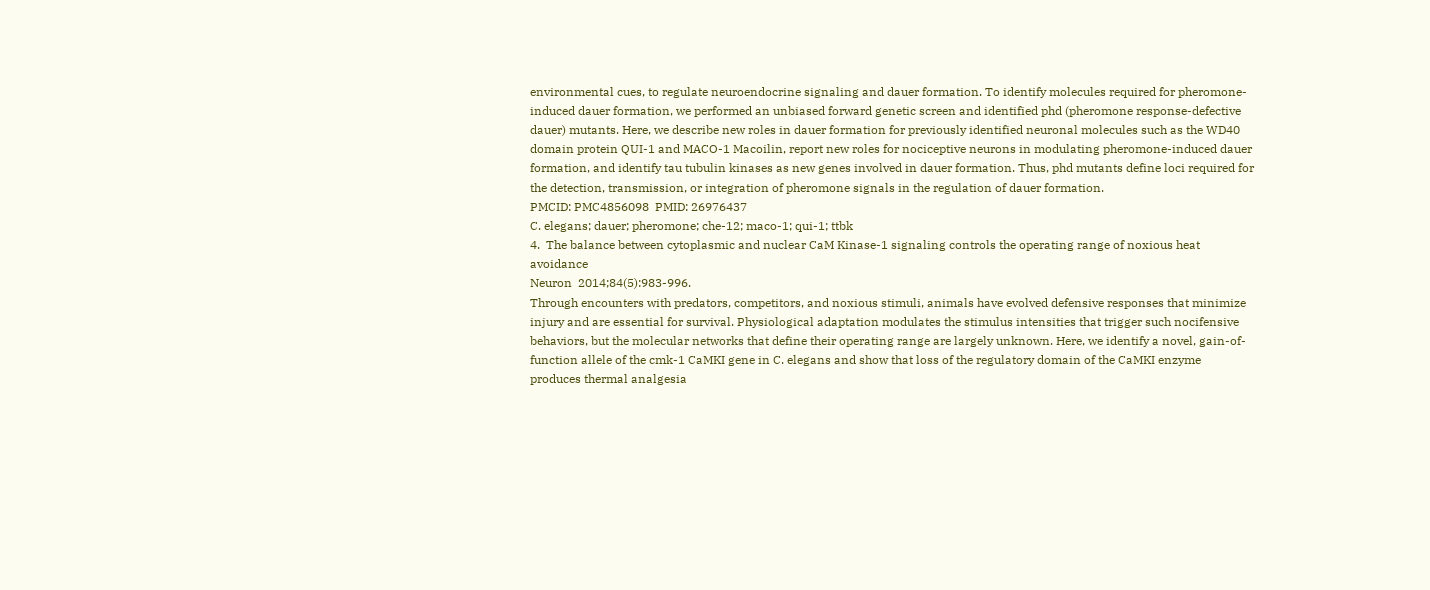environmental cues, to regulate neuroendocrine signaling and dauer formation. To identify molecules required for pheromone-induced dauer formation, we performed an unbiased forward genetic screen and identified phd (pheromone response-defective dauer) mutants. Here, we describe new roles in dauer formation for previously identified neuronal molecules such as the WD40 domain protein QUI-1 and MACO-1 Macoilin, report new roles for nociceptive neurons in modulating pheromone-induced dauer formation, and identify tau tubulin kinases as new genes involved in dauer formation. Thus, phd mutants define loci required for the detection, transmission, or integration of pheromone signals in the regulation of dauer formation.
PMCID: PMC4856098  PMID: 26976437
C. elegans; dauer; pheromone; che-12; maco-1; qui-1; ttbk
4.  The balance between cytoplasmic and nuclear CaM Kinase-1 signaling controls the operating range of noxious heat avoidance
Neuron  2014;84(5):983-996.
Through encounters with predators, competitors, and noxious stimuli, animals have evolved defensive responses that minimize injury and are essential for survival. Physiological adaptation modulates the stimulus intensities that trigger such nocifensive behaviors, but the molecular networks that define their operating range are largely unknown. Here, we identify a novel, gain-of-function allele of the cmk-1 CaMKI gene in C. elegans and show that loss of the regulatory domain of the CaMKI enzyme produces thermal analgesia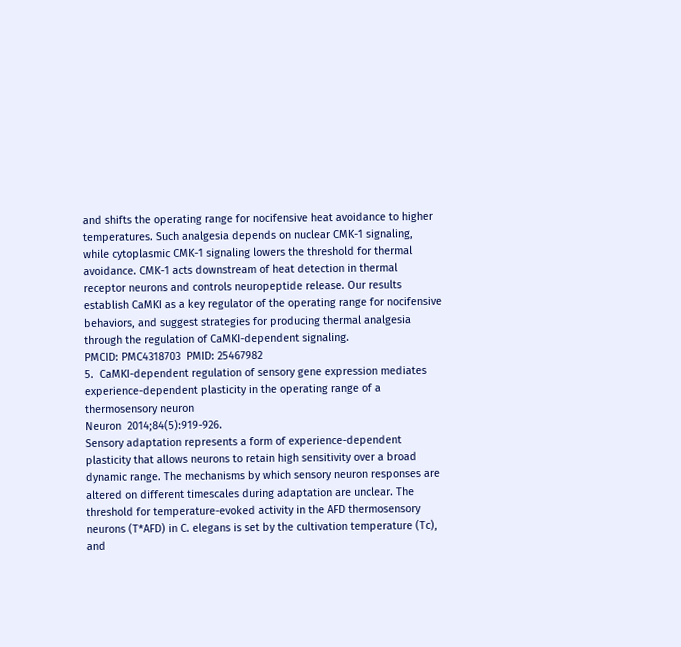and shifts the operating range for nocifensive heat avoidance to higher temperatures. Such analgesia depends on nuclear CMK-1 signaling, while cytoplasmic CMK-1 signaling lowers the threshold for thermal avoidance. CMK-1 acts downstream of heat detection in thermal receptor neurons and controls neuropeptide release. Our results establish CaMKI as a key regulator of the operating range for nocifensive behaviors, and suggest strategies for producing thermal analgesia through the regulation of CaMKI-dependent signaling.
PMCID: PMC4318703  PMID: 25467982
5.  CaMKI-dependent regulation of sensory gene expression mediates experience-dependent plasticity in the operating range of a thermosensory neuron
Neuron  2014;84(5):919-926.
Sensory adaptation represents a form of experience-dependent plasticity that allows neurons to retain high sensitivity over a broad dynamic range. The mechanisms by which sensory neuron responses are altered on different timescales during adaptation are unclear. The threshold for temperature-evoked activity in the AFD thermosensory neurons (T*AFD) in C. elegans is set by the cultivation temperature (Tc), and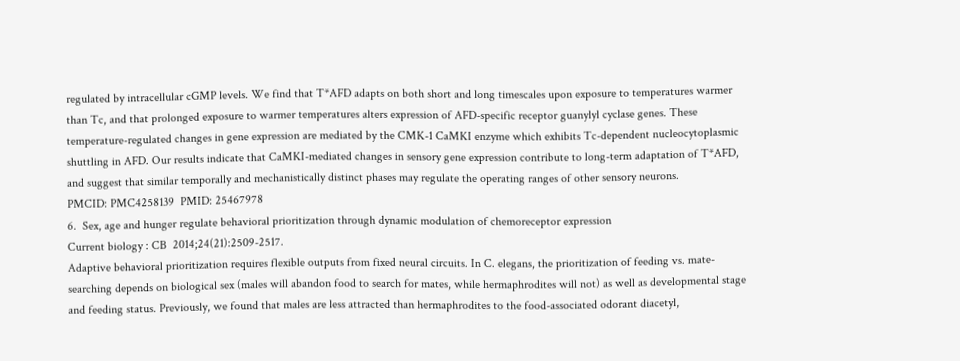regulated by intracellular cGMP levels. We find that T*AFD adapts on both short and long timescales upon exposure to temperatures warmer than Tc, and that prolonged exposure to warmer temperatures alters expression of AFD-specific receptor guanylyl cyclase genes. These temperature-regulated changes in gene expression are mediated by the CMK-1 CaMKI enzyme which exhibits Tc-dependent nucleocytoplasmic shuttling in AFD. Our results indicate that CaMKI-mediated changes in sensory gene expression contribute to long-term adaptation of T*AFD, and suggest that similar temporally and mechanistically distinct phases may regulate the operating ranges of other sensory neurons.
PMCID: PMC4258139  PMID: 25467978
6.  Sex, age and hunger regulate behavioral prioritization through dynamic modulation of chemoreceptor expression
Current biology : CB  2014;24(21):2509-2517.
Adaptive behavioral prioritization requires flexible outputs from fixed neural circuits. In C. elegans, the prioritization of feeding vs. mate-searching depends on biological sex (males will abandon food to search for mates, while hermaphrodites will not) as well as developmental stage and feeding status. Previously, we found that males are less attracted than hermaphrodites to the food-associated odorant diacetyl,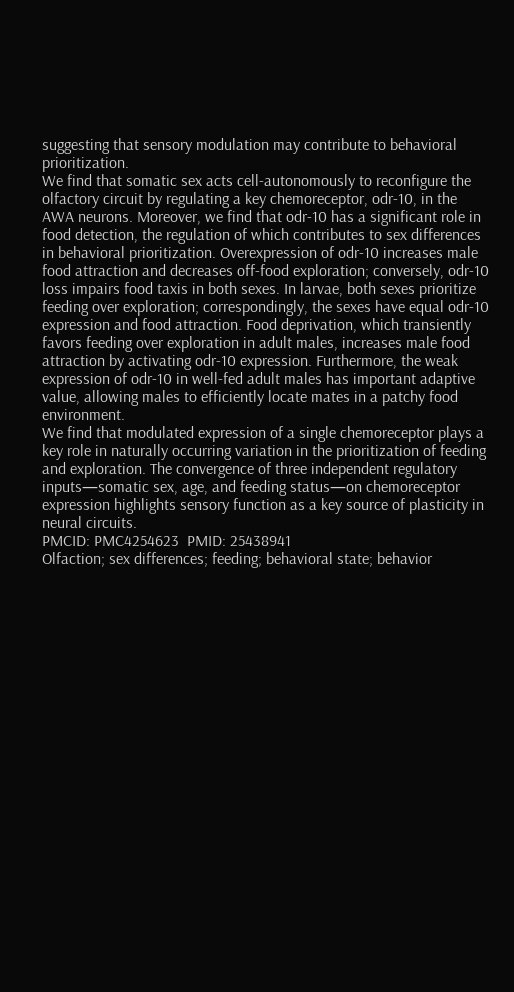suggesting that sensory modulation may contribute to behavioral prioritization.
We find that somatic sex acts cell-autonomously to reconfigure the olfactory circuit by regulating a key chemoreceptor, odr-10, in the AWA neurons. Moreover, we find that odr-10 has a significant role in food detection, the regulation of which contributes to sex differences in behavioral prioritization. Overexpression of odr-10 increases male food attraction and decreases off-food exploration; conversely, odr-10 loss impairs food taxis in both sexes. In larvae, both sexes prioritize feeding over exploration; correspondingly, the sexes have equal odr-10 expression and food attraction. Food deprivation, which transiently favors feeding over exploration in adult males, increases male food attraction by activating odr-10 expression. Furthermore, the weak expression of odr-10 in well-fed adult males has important adaptive value, allowing males to efficiently locate mates in a patchy food environment.
We find that modulated expression of a single chemoreceptor plays a key role in naturally occurring variation in the prioritization of feeding and exploration. The convergence of three independent regulatory inputs—somatic sex, age, and feeding status—on chemoreceptor expression highlights sensory function as a key source of plasticity in neural circuits.
PMCID: PMC4254623  PMID: 25438941
Olfaction; sex differences; feeding; behavioral state; behavior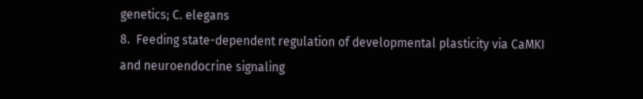genetics; C. elegans
8.  Feeding state-dependent regulation of developmental plasticity via CaMKI and neuroendocrine signaling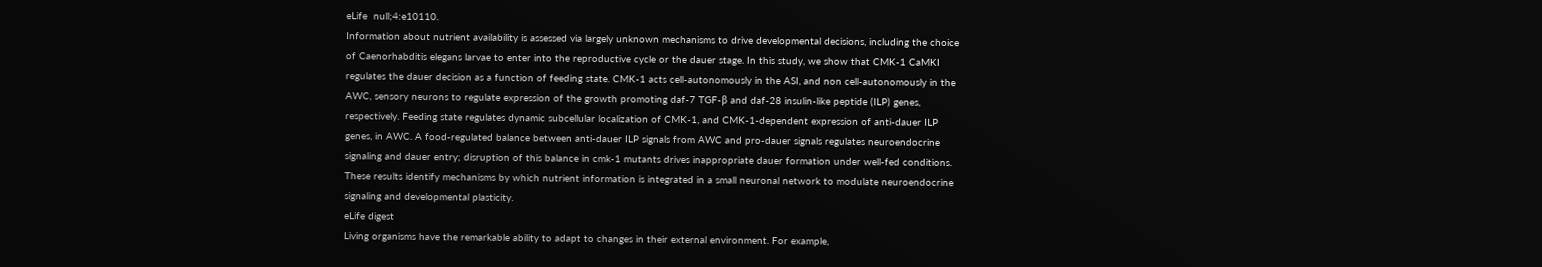eLife  null;4:e10110.
Information about nutrient availability is assessed via largely unknown mechanisms to drive developmental decisions, including the choice of Caenorhabditis elegans larvae to enter into the reproductive cycle or the dauer stage. In this study, we show that CMK-1 CaMKI regulates the dauer decision as a function of feeding state. CMK-1 acts cell-autonomously in the ASI, and non cell-autonomously in the AWC, sensory neurons to regulate expression of the growth promoting daf-7 TGF-β and daf-28 insulin-like peptide (ILP) genes, respectively. Feeding state regulates dynamic subcellular localization of CMK-1, and CMK-1-dependent expression of anti-dauer ILP genes, in AWC. A food-regulated balance between anti-dauer ILP signals from AWC and pro-dauer signals regulates neuroendocrine signaling and dauer entry; disruption of this balance in cmk-1 mutants drives inappropriate dauer formation under well-fed conditions. These results identify mechanisms by which nutrient information is integrated in a small neuronal network to modulate neuroendocrine signaling and developmental plasticity.
eLife digest
Living organisms have the remarkable ability to adapt to changes in their external environment. For example,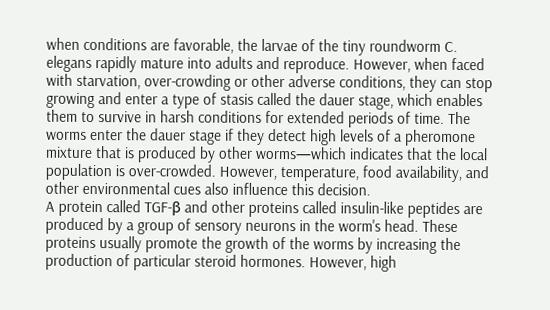when conditions are favorable, the larvae of the tiny roundworm C. elegans rapidly mature into adults and reproduce. However, when faced with starvation, over-crowding or other adverse conditions, they can stop growing and enter a type of stasis called the dauer stage, which enables them to survive in harsh conditions for extended periods of time. The worms enter the dauer stage if they detect high levels of a pheromone mixture that is produced by other worms—which indicates that the local population is over-crowded. However, temperature, food availability, and other environmental cues also influence this decision.
A protein called TGF-β and other proteins called insulin-like peptides are produced by a group of sensory neurons in the worm's head. These proteins usually promote the growth of the worms by increasing the production of particular steroid hormones. However, high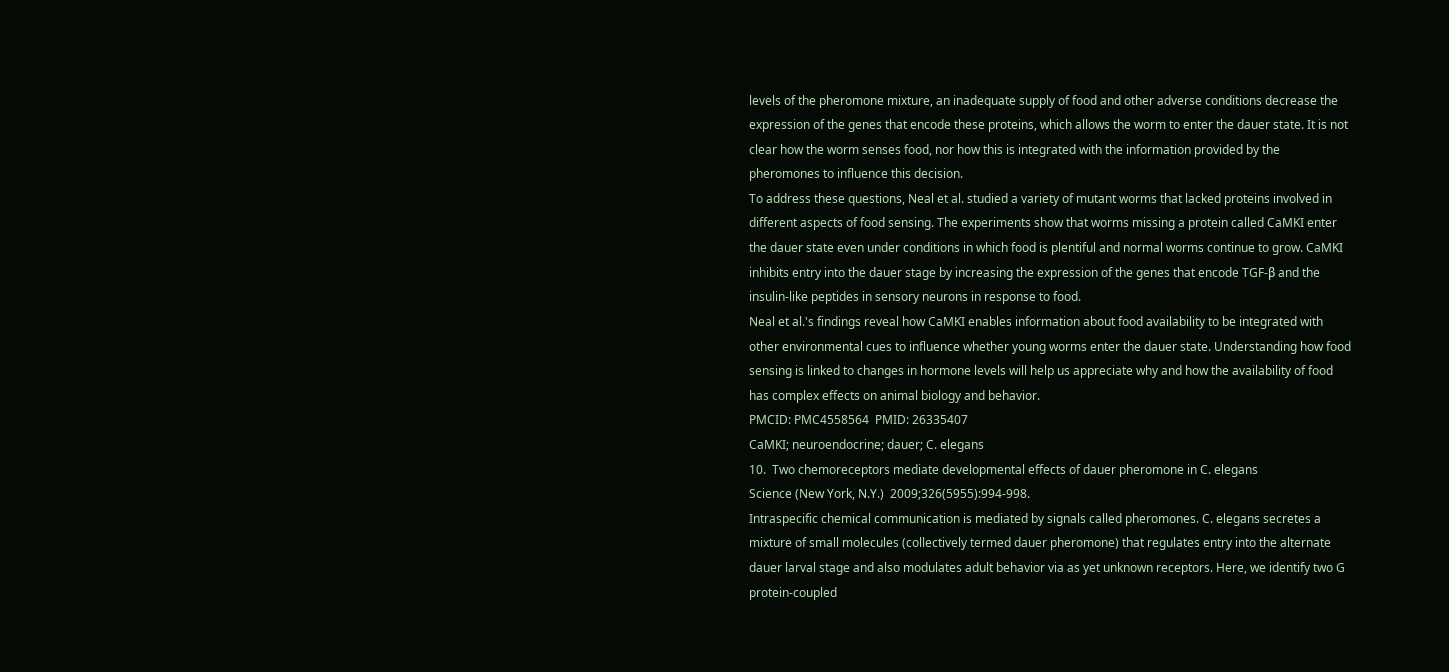levels of the pheromone mixture, an inadequate supply of food and other adverse conditions decrease the expression of the genes that encode these proteins, which allows the worm to enter the dauer state. It is not clear how the worm senses food, nor how this is integrated with the information provided by the pheromones to influence this decision.
To address these questions, Neal et al. studied a variety of mutant worms that lacked proteins involved in different aspects of food sensing. The experiments show that worms missing a protein called CaMKI enter the dauer state even under conditions in which food is plentiful and normal worms continue to grow. CaMKI inhibits entry into the dauer stage by increasing the expression of the genes that encode TGF-β and the insulin-like peptides in sensory neurons in response to food.
Neal et al.'s findings reveal how CaMKI enables information about food availability to be integrated with other environmental cues to influence whether young worms enter the dauer state. Understanding how food sensing is linked to changes in hormone levels will help us appreciate why and how the availability of food has complex effects on animal biology and behavior.
PMCID: PMC4558564  PMID: 26335407
CaMKI; neuroendocrine; dauer; C. elegans
10.  Two chemoreceptors mediate developmental effects of dauer pheromone in C. elegans
Science (New York, N.Y.)  2009;326(5955):994-998.
Intraspecific chemical communication is mediated by signals called pheromones. C. elegans secretes a mixture of small molecules (collectively termed dauer pheromone) that regulates entry into the alternate dauer larval stage and also modulates adult behavior via as yet unknown receptors. Here, we identify two G protein-coupled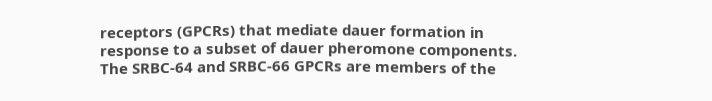receptors (GPCRs) that mediate dauer formation in response to a subset of dauer pheromone components. The SRBC-64 and SRBC-66 GPCRs are members of the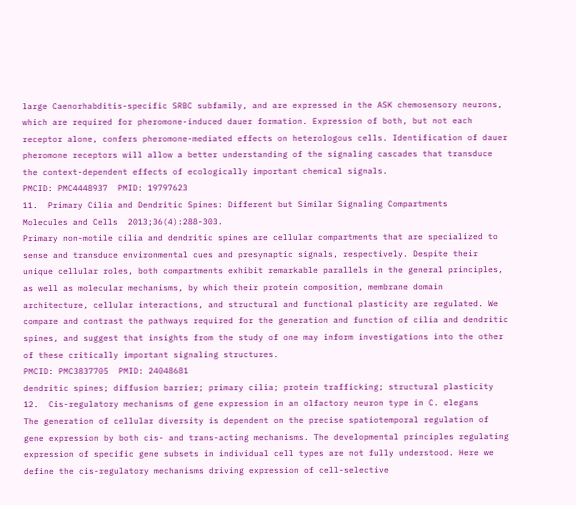large Caenorhabditis-specific SRBC subfamily, and are expressed in the ASK chemosensory neurons, which are required for pheromone-induced dauer formation. Expression of both, but not each receptor alone, confers pheromone-mediated effects on heterologous cells. Identification of dauer pheromone receptors will allow a better understanding of the signaling cascades that transduce the context-dependent effects of ecologically important chemical signals.
PMCID: PMC4448937  PMID: 19797623
11.  Primary Cilia and Dendritic Spines: Different but Similar Signaling Compartments
Molecules and Cells  2013;36(4):288-303.
Primary non-motile cilia and dendritic spines are cellular compartments that are specialized to sense and transduce environmental cues and presynaptic signals, respectively. Despite their unique cellular roles, both compartments exhibit remarkable parallels in the general principles, as well as molecular mechanisms, by which their protein composition, membrane domain architecture, cellular interactions, and structural and functional plasticity are regulated. We compare and contrast the pathways required for the generation and function of cilia and dendritic spines, and suggest that insights from the study of one may inform investigations into the other of these critically important signaling structures.
PMCID: PMC3837705  PMID: 24048681
dendritic spines; diffusion barrier; primary cilia; protein trafficking; structural plasticity
12.  Cis-regulatory mechanisms of gene expression in an olfactory neuron type in C. elegans
The generation of cellular diversity is dependent on the precise spatiotemporal regulation of gene expression by both cis- and trans-acting mechanisms. The developmental principles regulating expression of specific gene subsets in individual cell types are not fully understood. Here we define the cis-regulatory mechanisms driving expression of cell-selective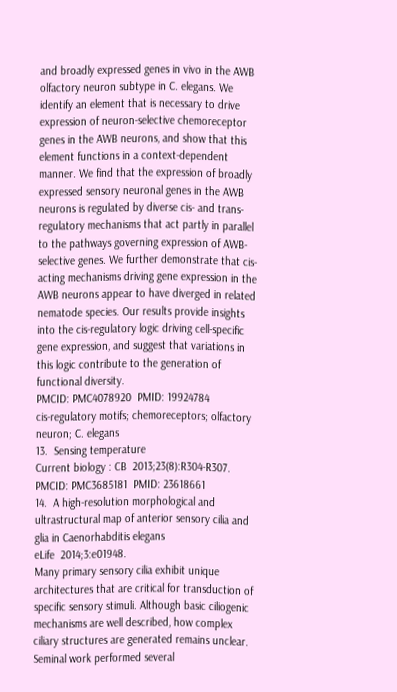and broadly expressed genes in vivo in the AWB olfactory neuron subtype in C. elegans. We identify an element that is necessary to drive expression of neuron-selective chemoreceptor genes in the AWB neurons, and show that this element functions in a context-dependent manner. We find that the expression of broadly expressed sensory neuronal genes in the AWB neurons is regulated by diverse cis- and trans-regulatory mechanisms that act partly in parallel to the pathways governing expression of AWB-selective genes. We further demonstrate that cis-acting mechanisms driving gene expression in the AWB neurons appear to have diverged in related nematode species. Our results provide insights into the cis-regulatory logic driving cell-specific gene expression, and suggest that variations in this logic contribute to the generation of functional diversity.
PMCID: PMC4078920  PMID: 19924784
cis-regulatory motifs; chemoreceptors; olfactory neuron; C. elegans
13.  Sensing temperature
Current biology : CB  2013;23(8):R304-R307.
PMCID: PMC3685181  PMID: 23618661
14.  A high-resolution morphological and ultrastructural map of anterior sensory cilia and glia in Caenorhabditis elegans
eLife  2014;3:e01948.
Many primary sensory cilia exhibit unique architectures that are critical for transduction of specific sensory stimuli. Although basic ciliogenic mechanisms are well described, how complex ciliary structures are generated remains unclear. Seminal work performed several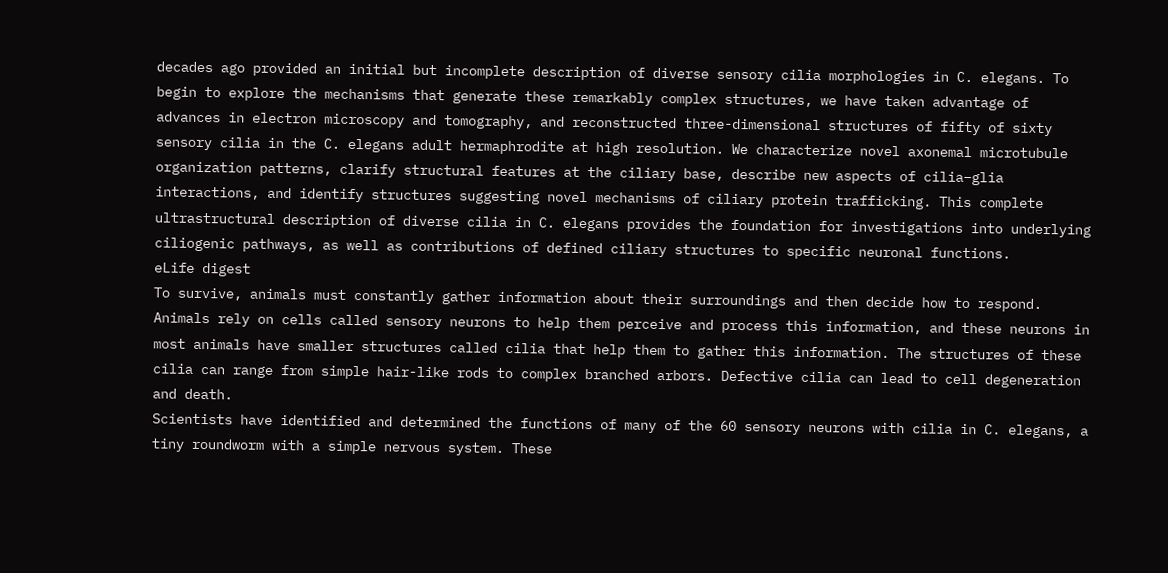decades ago provided an initial but incomplete description of diverse sensory cilia morphologies in C. elegans. To begin to explore the mechanisms that generate these remarkably complex structures, we have taken advantage of advances in electron microscopy and tomography, and reconstructed three-dimensional structures of fifty of sixty sensory cilia in the C. elegans adult hermaphrodite at high resolution. We characterize novel axonemal microtubule organization patterns, clarify structural features at the ciliary base, describe new aspects of cilia–glia interactions, and identify structures suggesting novel mechanisms of ciliary protein trafficking. This complete ultrastructural description of diverse cilia in C. elegans provides the foundation for investigations into underlying ciliogenic pathways, as well as contributions of defined ciliary structures to specific neuronal functions.
eLife digest
To survive, animals must constantly gather information about their surroundings and then decide how to respond. Animals rely on cells called sensory neurons to help them perceive and process this information, and these neurons in most animals have smaller structures called cilia that help them to gather this information. The structures of these cilia can range from simple hair-like rods to complex branched arbors. Defective cilia can lead to cell degeneration and death.
Scientists have identified and determined the functions of many of the 60 sensory neurons with cilia in C. elegans, a tiny roundworm with a simple nervous system. These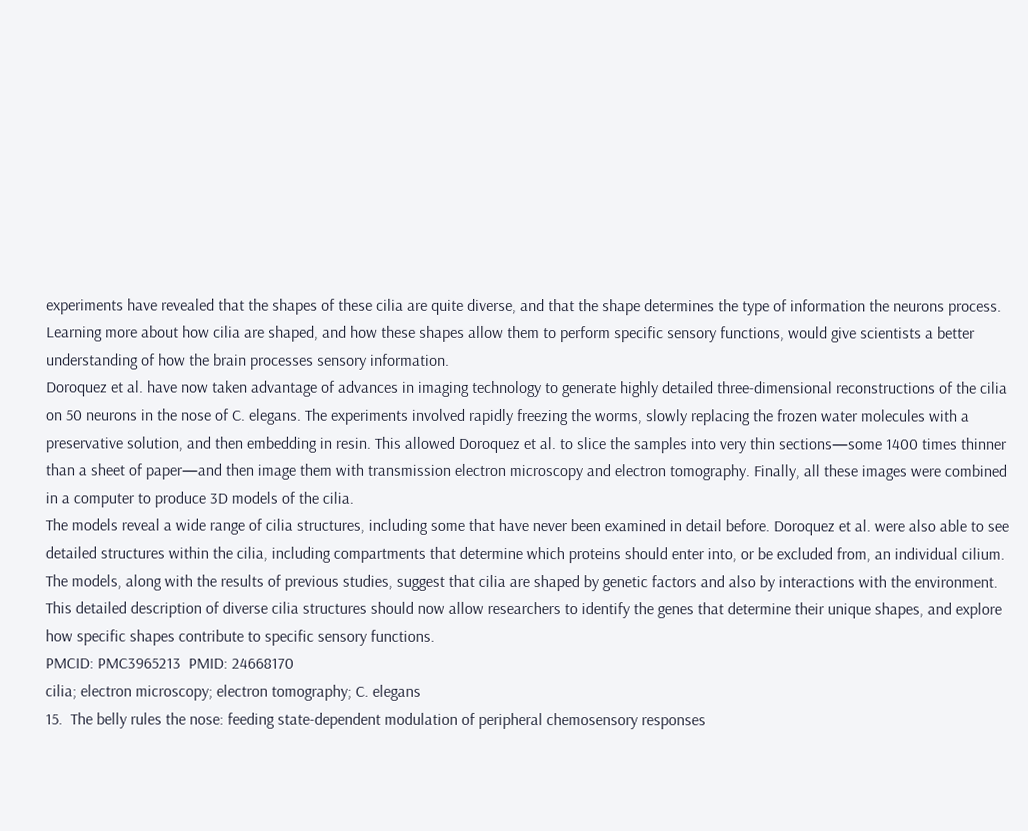experiments have revealed that the shapes of these cilia are quite diverse, and that the shape determines the type of information the neurons process. Learning more about how cilia are shaped, and how these shapes allow them to perform specific sensory functions, would give scientists a better understanding of how the brain processes sensory information.
Doroquez et al. have now taken advantage of advances in imaging technology to generate highly detailed three-dimensional reconstructions of the cilia on 50 neurons in the nose of C. elegans. The experiments involved rapidly freezing the worms, slowly replacing the frozen water molecules with a preservative solution, and then embedding in resin. This allowed Doroquez et al. to slice the samples into very thin sections—some 1400 times thinner than a sheet of paper—and then image them with transmission electron microscopy and electron tomography. Finally, all these images were combined in a computer to produce 3D models of the cilia.
The models reveal a wide range of cilia structures, including some that have never been examined in detail before. Doroquez et al. were also able to see detailed structures within the cilia, including compartments that determine which proteins should enter into, or be excluded from, an individual cilium. The models, along with the results of previous studies, suggest that cilia are shaped by genetic factors and also by interactions with the environment. This detailed description of diverse cilia structures should now allow researchers to identify the genes that determine their unique shapes, and explore how specific shapes contribute to specific sensory functions.
PMCID: PMC3965213  PMID: 24668170
cilia; electron microscopy; electron tomography; C. elegans
15.  The belly rules the nose: feeding state-dependent modulation of peripheral chemosensory responses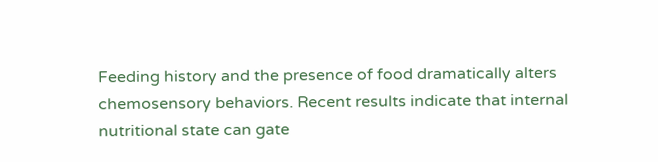Feeding history and the presence of food dramatically alters chemosensory behaviors. Recent results indicate that internal nutritional state can gate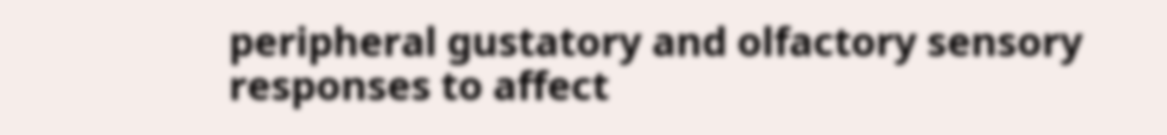peripheral gustatory and olfactory sensory responses to affect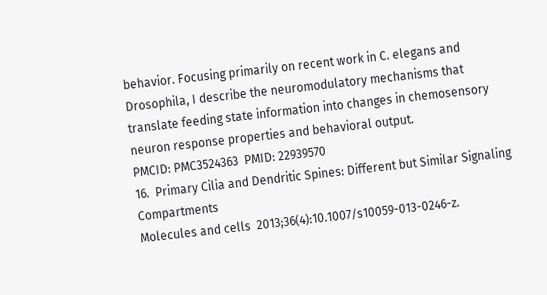behavior. Focusing primarily on recent work in C. elegans and Drosophila, I describe the neuromodulatory mechanisms that translate feeding state information into changes in chemosensory neuron response properties and behavioral output.
PMCID: PMC3524363  PMID: 22939570
16.  Primary Cilia and Dendritic Spines: Different but Similar Signaling Compartments
Molecules and cells  2013;36(4):10.1007/s10059-013-0246-z.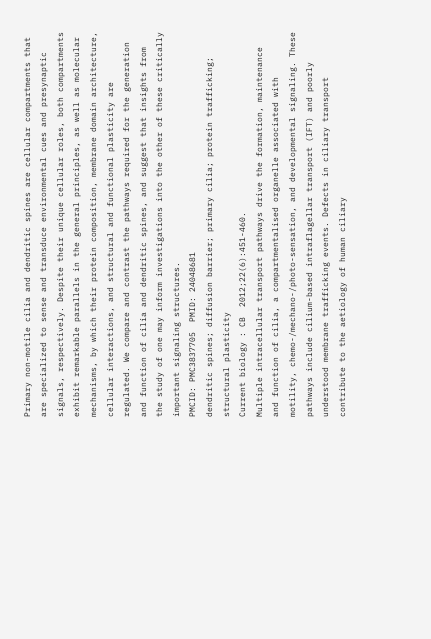Primary non-motile cilia and dendritic spines are cellular compartments that are specialized to sense and transduce environmental cues and presynaptic signals, respectively. Despite their unique cellular roles, both compartments exhibit remarkable parallels in the general principles, as well as molecular mechanisms, by which their protein composition, membrane domain architecture, cellular interactions, and structural and functional plasticity are regulated. We compare and contrast the pathways required for the generation and function of cilia and dendritic spines, and suggest that insights from the study of one may inform investigations into the other of these critically important signaling structures.
PMCID: PMC3837705  PMID: 24048681
dendritic spines; diffusion barrier; primary cilia; protein trafficking; structural plasticity
Current biology : CB  2012;22(6):451-460.
Multiple intracellular transport pathways drive the formation, maintenance and function of cilia, a compartmentalised organelle associated with motility, chemo-/mechano-/photo-sensation, and developmental signaling. These pathways include cilium-based intraflagellar transport (IFT) and poorly understood membrane trafficking events. Defects in ciliary transport contribute to the aetiology of human ciliary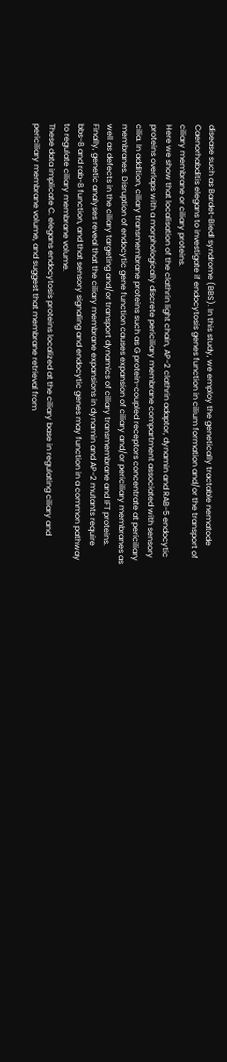disease such as Bardet-Biedl syndrome (BBS). In this study, we employ the genetically tractable nematode Caenorhabditis elegans to investigate if endocytosis genes function in cilium formation and/or the transport of ciliary membrane or ciliary proteins.
Here we show that localisation of the clathrin light chain, AP-2 clathrin adaptor, dynamin and RAB-5 endocytic proteins overlaps with a morphologically discrete periciliary membrane compartment associated with sensory cilia. In addition, ciliary transmembrane proteins such as G protein-coupled receptors concentrate at periciliary membranes. Disruption of endocytic gene function causes expansion of ciliary and/or periciliary membranes as well as defects in the ciliary targeting and/or transport dynamics of ciliary transmembrane and IFT proteins. Finally, genetic analyses reveal that the ciliary membrane expansions in dynamin and AP-2 mutants require bbs-8 and rab-8 function, and that sensory signaling and endocytic genes may function in a common pathway to regulate ciliary membrane volume.
These data implicate C. elegans endocytosis proteins localized at the ciliary base in regulating ciliary and periciliary membrane volume, and suggest that membrane retrieval from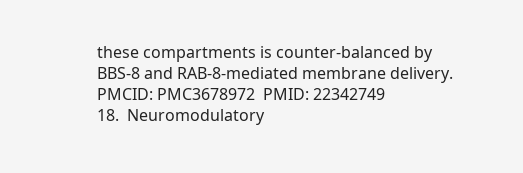these compartments is counter-balanced by BBS-8 and RAB-8-mediated membrane delivery.
PMCID: PMC3678972  PMID: 22342749
18.  Neuromodulatory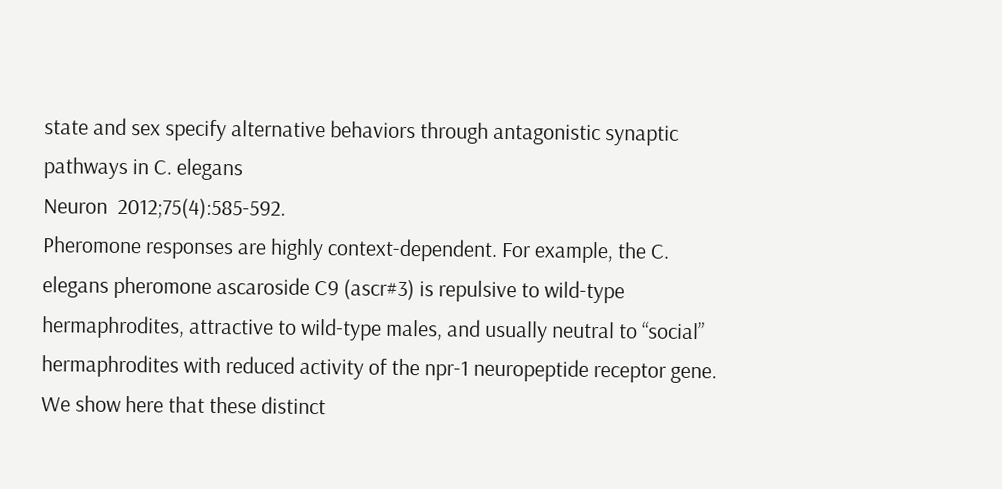state and sex specify alternative behaviors through antagonistic synaptic pathways in C. elegans
Neuron  2012;75(4):585-592.
Pheromone responses are highly context-dependent. For example, the C. elegans pheromone ascaroside C9 (ascr#3) is repulsive to wild-type hermaphrodites, attractive to wild-type males, and usually neutral to “social” hermaphrodites with reduced activity of the npr-1 neuropeptide receptor gene. We show here that these distinct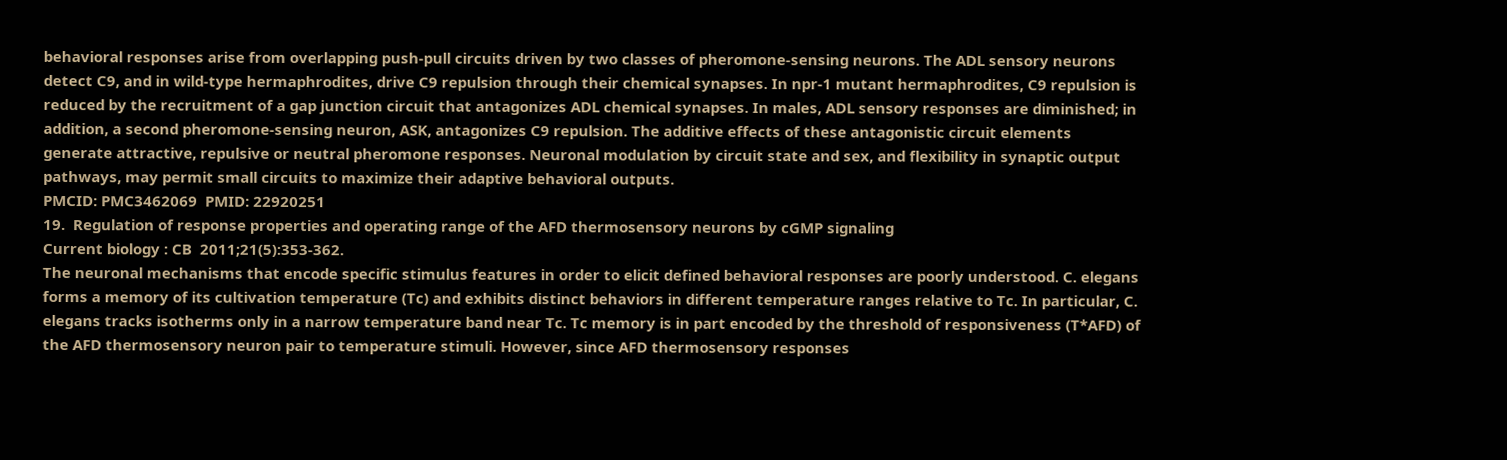behavioral responses arise from overlapping push-pull circuits driven by two classes of pheromone-sensing neurons. The ADL sensory neurons detect C9, and in wild-type hermaphrodites, drive C9 repulsion through their chemical synapses. In npr-1 mutant hermaphrodites, C9 repulsion is reduced by the recruitment of a gap junction circuit that antagonizes ADL chemical synapses. In males, ADL sensory responses are diminished; in addition, a second pheromone-sensing neuron, ASK, antagonizes C9 repulsion. The additive effects of these antagonistic circuit elements generate attractive, repulsive or neutral pheromone responses. Neuronal modulation by circuit state and sex, and flexibility in synaptic output pathways, may permit small circuits to maximize their adaptive behavioral outputs.
PMCID: PMC3462069  PMID: 22920251
19.  Regulation of response properties and operating range of the AFD thermosensory neurons by cGMP signaling
Current biology : CB  2011;21(5):353-362.
The neuronal mechanisms that encode specific stimulus features in order to elicit defined behavioral responses are poorly understood. C. elegans forms a memory of its cultivation temperature (Tc) and exhibits distinct behaviors in different temperature ranges relative to Tc. In particular, C. elegans tracks isotherms only in a narrow temperature band near Tc. Tc memory is in part encoded by the threshold of responsiveness (T*AFD) of the AFD thermosensory neuron pair to temperature stimuli. However, since AFD thermosensory responses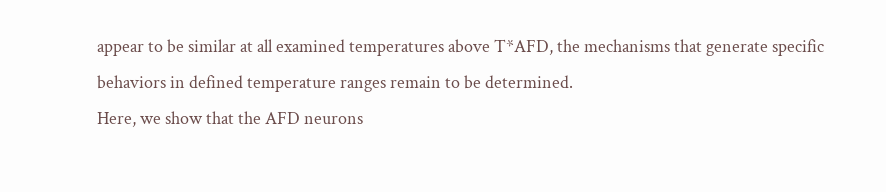appear to be similar at all examined temperatures above T*AFD, the mechanisms that generate specific behaviors in defined temperature ranges remain to be determined.
Here, we show that the AFD neurons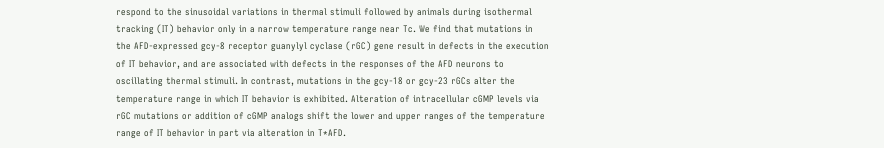respond to the sinusoidal variations in thermal stimuli followed by animals during isothermal tracking (IT) behavior only in a narrow temperature range near Tc. We find that mutations in the AFD-expressed gcy-8 receptor guanylyl cyclase (rGC) gene result in defects in the execution of IT behavior, and are associated with defects in the responses of the AFD neurons to oscillating thermal stimuli. In contrast, mutations in the gcy-18 or gcy-23 rGCs alter the temperature range in which IT behavior is exhibited. Alteration of intracellular cGMP levels via rGC mutations or addition of cGMP analogs shift the lower and upper ranges of the temperature range of IT behavior in part via alteration in T*AFD.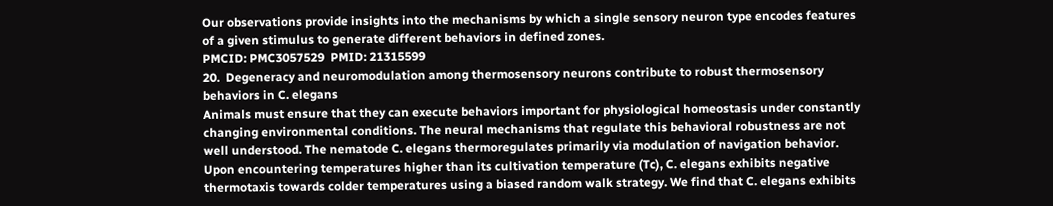Our observations provide insights into the mechanisms by which a single sensory neuron type encodes features of a given stimulus to generate different behaviors in defined zones.
PMCID: PMC3057529  PMID: 21315599
20.  Degeneracy and neuromodulation among thermosensory neurons contribute to robust thermosensory behaviors in C. elegans
Animals must ensure that they can execute behaviors important for physiological homeostasis under constantly changing environmental conditions. The neural mechanisms that regulate this behavioral robustness are not well understood. The nematode C. elegans thermoregulates primarily via modulation of navigation behavior. Upon encountering temperatures higher than its cultivation temperature (Tc), C. elegans exhibits negative thermotaxis towards colder temperatures using a biased random walk strategy. We find that C. elegans exhibits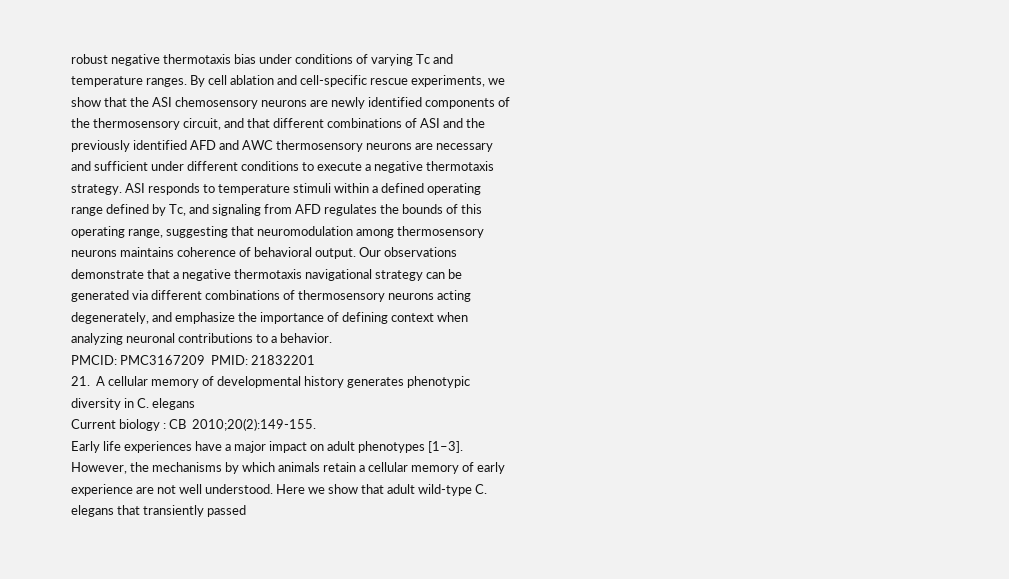robust negative thermotaxis bias under conditions of varying Tc and temperature ranges. By cell ablation and cell-specific rescue experiments, we show that the ASI chemosensory neurons are newly identified components of the thermosensory circuit, and that different combinations of ASI and the previously identified AFD and AWC thermosensory neurons are necessary and sufficient under different conditions to execute a negative thermotaxis strategy. ASI responds to temperature stimuli within a defined operating range defined by Tc, and signaling from AFD regulates the bounds of this operating range, suggesting that neuromodulation among thermosensory neurons maintains coherence of behavioral output. Our observations demonstrate that a negative thermotaxis navigational strategy can be generated via different combinations of thermosensory neurons acting degenerately, and emphasize the importance of defining context when analyzing neuronal contributions to a behavior.
PMCID: PMC3167209  PMID: 21832201
21.  A cellular memory of developmental history generates phenotypic diversity in C. elegans
Current biology : CB  2010;20(2):149-155.
Early life experiences have a major impact on adult phenotypes [1–3]. However, the mechanisms by which animals retain a cellular memory of early experience are not well understood. Here we show that adult wild-type C. elegans that transiently passed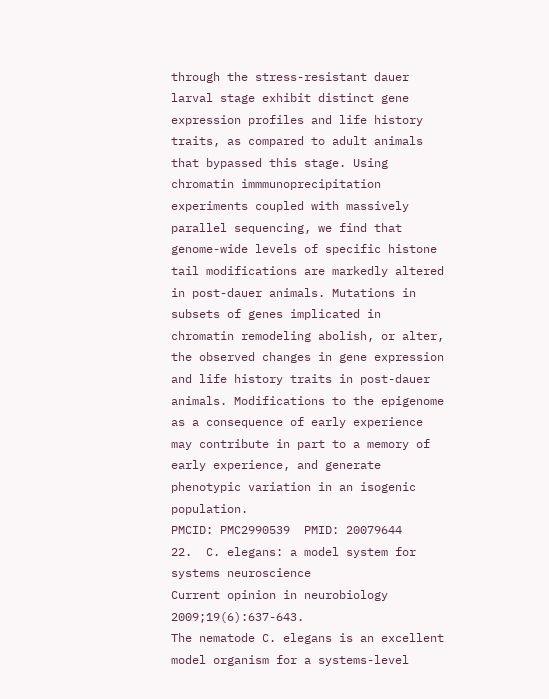through the stress-resistant dauer larval stage exhibit distinct gene expression profiles and life history traits, as compared to adult animals that bypassed this stage. Using chromatin immmunoprecipitation experiments coupled with massively parallel sequencing, we find that genome-wide levels of specific histone tail modifications are markedly altered in post-dauer animals. Mutations in subsets of genes implicated in chromatin remodeling abolish, or alter, the observed changes in gene expression and life history traits in post-dauer animals. Modifications to the epigenome as a consequence of early experience may contribute in part to a memory of early experience, and generate phenotypic variation in an isogenic population.
PMCID: PMC2990539  PMID: 20079644
22.  C. elegans: a model system for systems neuroscience
Current opinion in neurobiology  2009;19(6):637-643.
The nematode C. elegans is an excellent model organism for a systems-level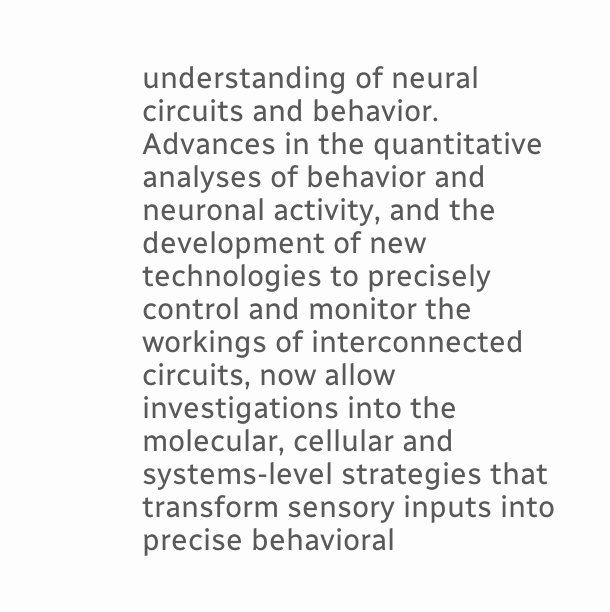understanding of neural circuits and behavior. Advances in the quantitative analyses of behavior and neuronal activity, and the development of new technologies to precisely control and monitor the workings of interconnected circuits, now allow investigations into the molecular, cellular and systems-level strategies that transform sensory inputs into precise behavioral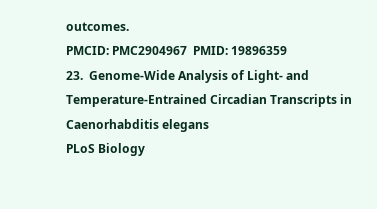outcomes.
PMCID: PMC2904967  PMID: 19896359
23.  Genome-Wide Analysis of Light- and Temperature-Entrained Circadian Transcripts in Caenorhabditis elegans
PLoS Biology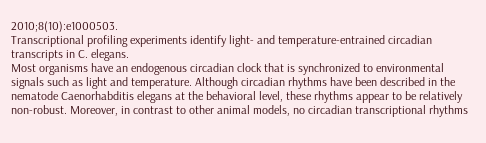2010;8(10):e1000503.
Transcriptional profiling experiments identify light- and temperature-entrained circadian transcripts in C. elegans.
Most organisms have an endogenous circadian clock that is synchronized to environmental signals such as light and temperature. Although circadian rhythms have been described in the nematode Caenorhabditis elegans at the behavioral level, these rhythms appear to be relatively non-robust. Moreover, in contrast to other animal models, no circadian transcriptional rhythms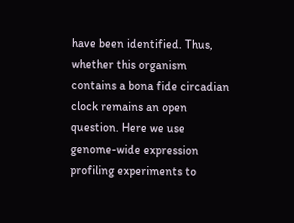have been identified. Thus, whether this organism contains a bona fide circadian clock remains an open question. Here we use genome-wide expression profiling experiments to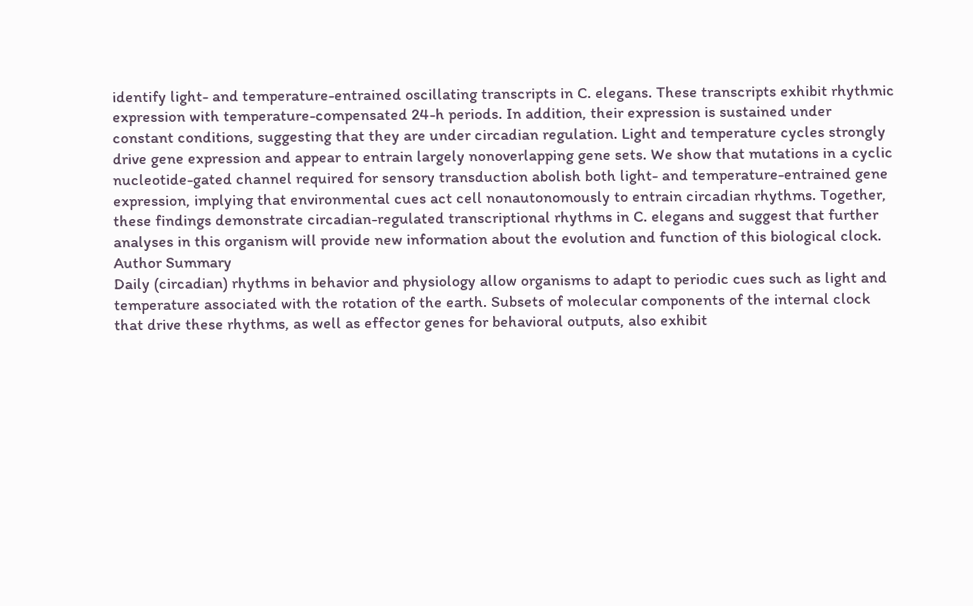identify light- and temperature-entrained oscillating transcripts in C. elegans. These transcripts exhibit rhythmic expression with temperature-compensated 24-h periods. In addition, their expression is sustained under constant conditions, suggesting that they are under circadian regulation. Light and temperature cycles strongly drive gene expression and appear to entrain largely nonoverlapping gene sets. We show that mutations in a cyclic nucleotide-gated channel required for sensory transduction abolish both light- and temperature-entrained gene expression, implying that environmental cues act cell nonautonomously to entrain circadian rhythms. Together, these findings demonstrate circadian-regulated transcriptional rhythms in C. elegans and suggest that further analyses in this organism will provide new information about the evolution and function of this biological clock.
Author Summary
Daily (circadian) rhythms in behavior and physiology allow organisms to adapt to periodic cues such as light and temperature associated with the rotation of the earth. Subsets of molecular components of the internal clock that drive these rhythms, as well as effector genes for behavioral outputs, also exhibit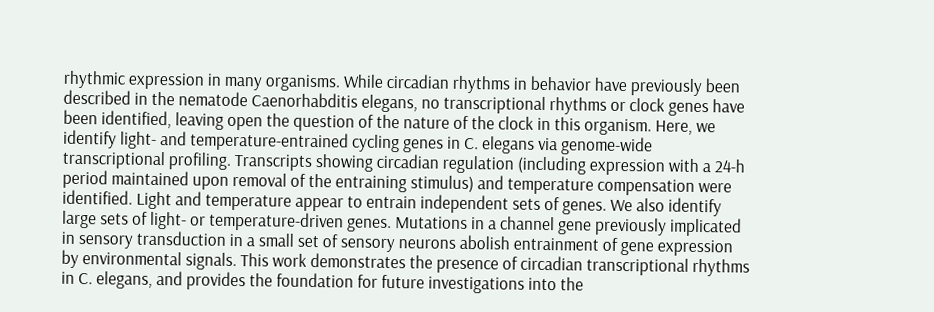rhythmic expression in many organisms. While circadian rhythms in behavior have previously been described in the nematode Caenorhabditis elegans, no transcriptional rhythms or clock genes have been identified, leaving open the question of the nature of the clock in this organism. Here, we identify light- and temperature-entrained cycling genes in C. elegans via genome-wide transcriptional profiling. Transcripts showing circadian regulation (including expression with a 24-h period maintained upon removal of the entraining stimulus) and temperature compensation were identified. Light and temperature appear to entrain independent sets of genes. We also identify large sets of light- or temperature-driven genes. Mutations in a channel gene previously implicated in sensory transduction in a small set of sensory neurons abolish entrainment of gene expression by environmental signals. This work demonstrates the presence of circadian transcriptional rhythms in C. elegans, and provides the foundation for future investigations into the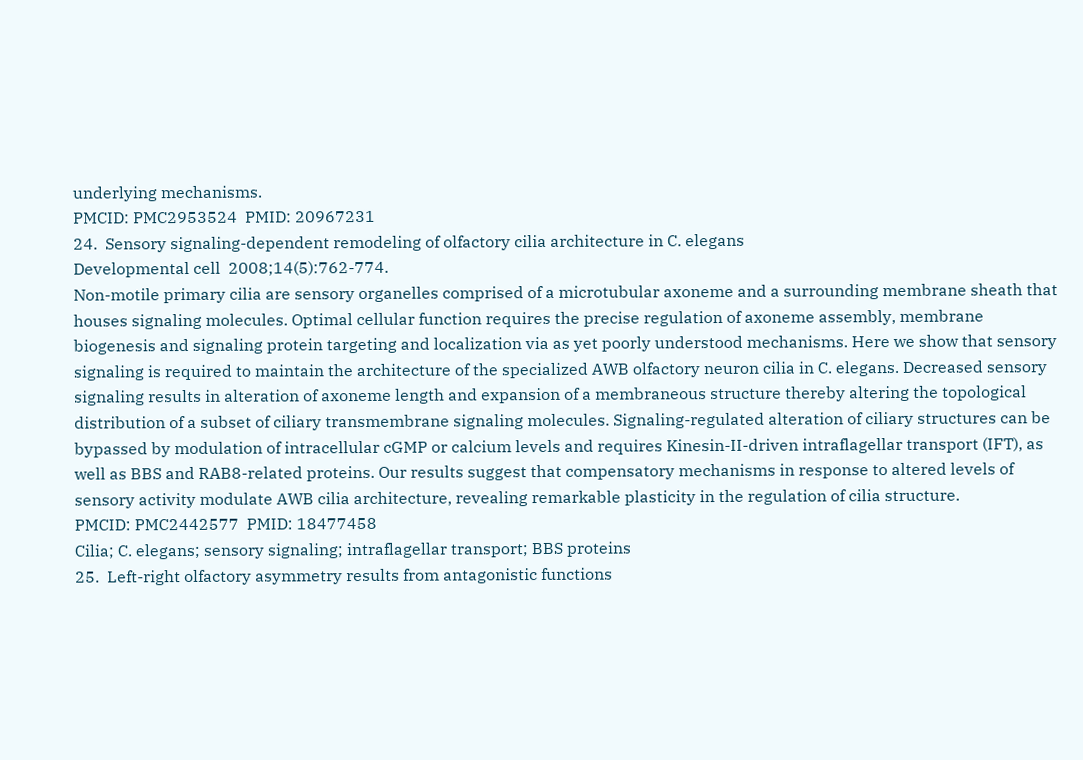underlying mechanisms.
PMCID: PMC2953524  PMID: 20967231
24.  Sensory signaling-dependent remodeling of olfactory cilia architecture in C. elegans
Developmental cell  2008;14(5):762-774.
Non-motile primary cilia are sensory organelles comprised of a microtubular axoneme and a surrounding membrane sheath that houses signaling molecules. Optimal cellular function requires the precise regulation of axoneme assembly, membrane biogenesis and signaling protein targeting and localization via as yet poorly understood mechanisms. Here we show that sensory signaling is required to maintain the architecture of the specialized AWB olfactory neuron cilia in C. elegans. Decreased sensory signaling results in alteration of axoneme length and expansion of a membraneous structure thereby altering the topological distribution of a subset of ciliary transmembrane signaling molecules. Signaling-regulated alteration of ciliary structures can be bypassed by modulation of intracellular cGMP or calcium levels and requires Kinesin-II-driven intraflagellar transport (IFT), as well as BBS and RAB8-related proteins. Our results suggest that compensatory mechanisms in response to altered levels of sensory activity modulate AWB cilia architecture, revealing remarkable plasticity in the regulation of cilia structure.
PMCID: PMC2442577  PMID: 18477458
Cilia; C. elegans; sensory signaling; intraflagellar transport; BBS proteins
25.  Left-right olfactory asymmetry results from antagonistic functions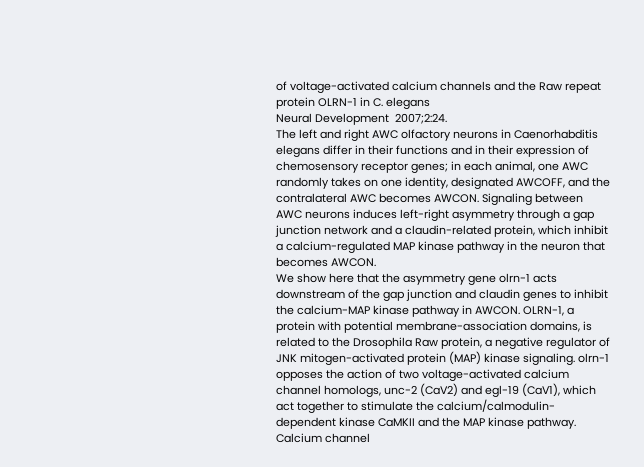of voltage-activated calcium channels and the Raw repeat protein OLRN-1 in C. elegans
Neural Development  2007;2:24.
The left and right AWC olfactory neurons in Caenorhabditis elegans differ in their functions and in their expression of chemosensory receptor genes; in each animal, one AWC randomly takes on one identity, designated AWCOFF, and the contralateral AWC becomes AWCON. Signaling between AWC neurons induces left-right asymmetry through a gap junction network and a claudin-related protein, which inhibit a calcium-regulated MAP kinase pathway in the neuron that becomes AWCON.
We show here that the asymmetry gene olrn-1 acts downstream of the gap junction and claudin genes to inhibit the calcium-MAP kinase pathway in AWCON. OLRN-1, a protein with potential membrane-association domains, is related to the Drosophila Raw protein, a negative regulator of JNK mitogen-activated protein (MAP) kinase signaling. olrn-1 opposes the action of two voltage-activated calcium channel homologs, unc-2 (CaV2) and egl-19 (CaV1), which act together to stimulate the calcium/calmodulin-dependent kinase CaMKII and the MAP kinase pathway. Calcium channel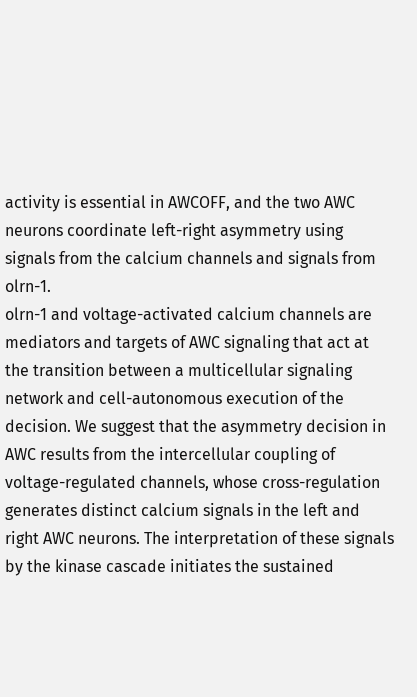activity is essential in AWCOFF, and the two AWC neurons coordinate left-right asymmetry using signals from the calcium channels and signals from olrn-1.
olrn-1 and voltage-activated calcium channels are mediators and targets of AWC signaling that act at the transition between a multicellular signaling network and cell-autonomous execution of the decision. We suggest that the asymmetry decision in AWC results from the intercellular coupling of voltage-regulated channels, whose cross-regulation generates distinct calcium signals in the left and right AWC neurons. The interpretation of these signals by the kinase cascade initiates the sustained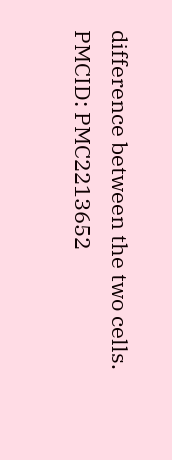difference between the two cells.
PMCID: PMC2213652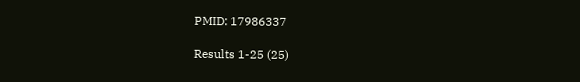PMID: 17986337

Results 1-25 (25)